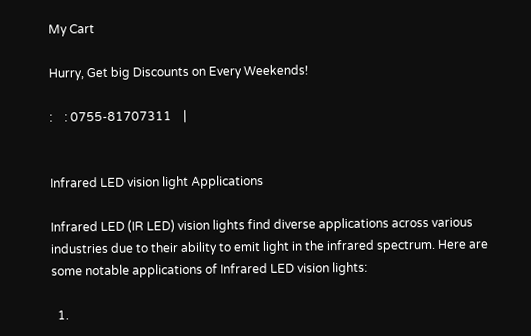My Cart

Hurry, Get big Discounts on Every Weekends!

:    : 0755-81707311    |


Infrared LED vision light Applications

Infrared LED (IR LED) vision lights find diverse applications across various industries due to their ability to emit light in the infrared spectrum. Here are some notable applications of Infrared LED vision lights:

  1.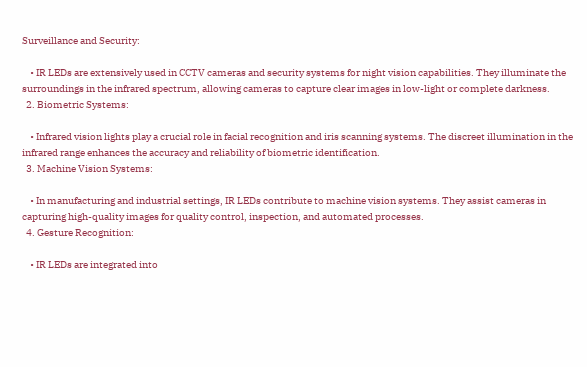Surveillance and Security:

    • IR LEDs are extensively used in CCTV cameras and security systems for night vision capabilities. They illuminate the surroundings in the infrared spectrum, allowing cameras to capture clear images in low-light or complete darkness.
  2. Biometric Systems:

    • Infrared vision lights play a crucial role in facial recognition and iris scanning systems. The discreet illumination in the infrared range enhances the accuracy and reliability of biometric identification.
  3. Machine Vision Systems:

    • In manufacturing and industrial settings, IR LEDs contribute to machine vision systems. They assist cameras in capturing high-quality images for quality control, inspection, and automated processes.
  4. Gesture Recognition:

    • IR LEDs are integrated into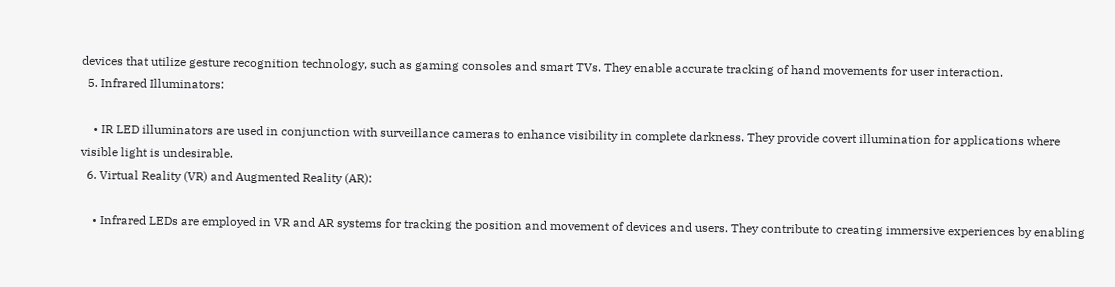devices that utilize gesture recognition technology, such as gaming consoles and smart TVs. They enable accurate tracking of hand movements for user interaction.
  5. Infrared Illuminators:

    • IR LED illuminators are used in conjunction with surveillance cameras to enhance visibility in complete darkness. They provide covert illumination for applications where visible light is undesirable.
  6. Virtual Reality (VR) and Augmented Reality (AR):

    • Infrared LEDs are employed in VR and AR systems for tracking the position and movement of devices and users. They contribute to creating immersive experiences by enabling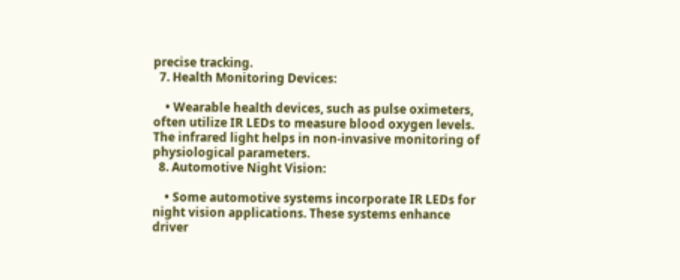precise tracking.
  7. Health Monitoring Devices:

    • Wearable health devices, such as pulse oximeters, often utilize IR LEDs to measure blood oxygen levels. The infrared light helps in non-invasive monitoring of physiological parameters.
  8. Automotive Night Vision:

    • Some automotive systems incorporate IR LEDs for night vision applications. These systems enhance driver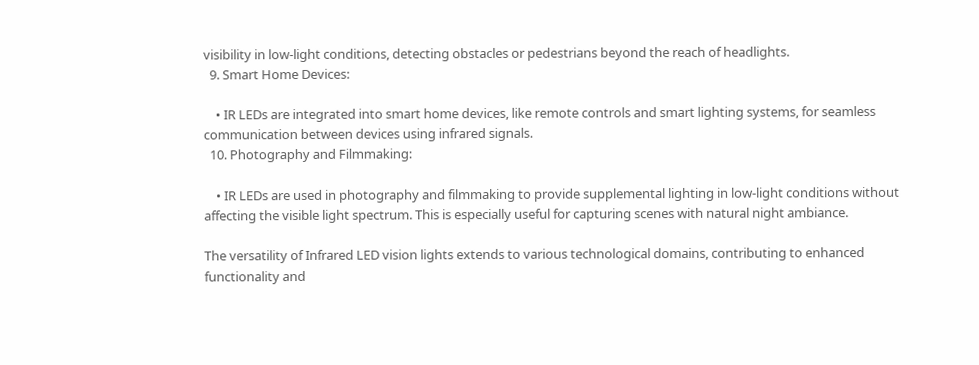visibility in low-light conditions, detecting obstacles or pedestrians beyond the reach of headlights.
  9. Smart Home Devices:

    • IR LEDs are integrated into smart home devices, like remote controls and smart lighting systems, for seamless communication between devices using infrared signals.
  10. Photography and Filmmaking:

    • IR LEDs are used in photography and filmmaking to provide supplemental lighting in low-light conditions without affecting the visible light spectrum. This is especially useful for capturing scenes with natural night ambiance.

The versatility of Infrared LED vision lights extends to various technological domains, contributing to enhanced functionality and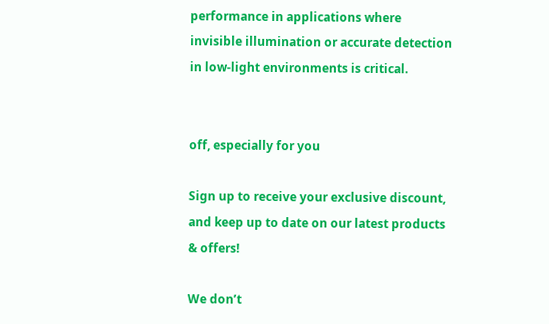performance in applications where invisible illumination or accurate detection in low-light environments is critical.


off, especially for you

Sign up to receive your exclusive discount, and keep up to date on our latest products & offers!

We don’t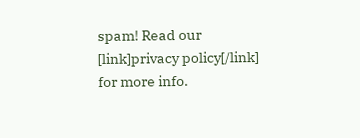spam! Read our [link]privacy policy[/link] for more info.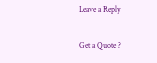Leave a Reply

Get a Quote ?